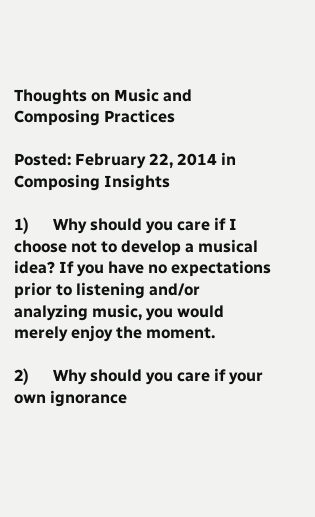Thoughts on Music and Composing Practices

Posted: February 22, 2014 in Composing Insights

1)      Why should you care if I choose not to develop a musical idea? If you have no expectations prior to listening and/or analyzing music, you would merely enjoy the moment.

2)      Why should you care if your own ignorance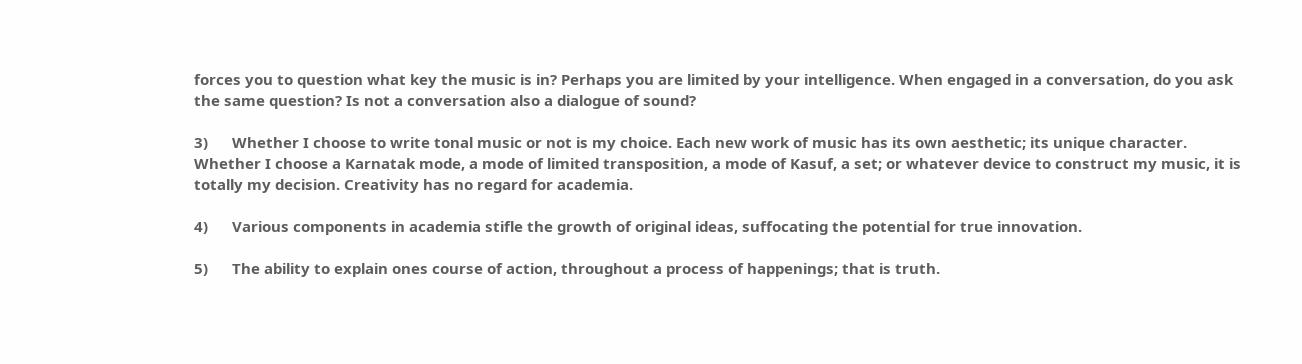forces you to question what key the music is in? Perhaps you are limited by your intelligence. When engaged in a conversation, do you ask the same question? Is not a conversation also a dialogue of sound?

3)      Whether I choose to write tonal music or not is my choice. Each new work of music has its own aesthetic; its unique character. Whether I choose a Karnatak mode, a mode of limited transposition, a mode of Kasuf, a set; or whatever device to construct my music, it is totally my decision. Creativity has no regard for academia.

4)      Various components in academia stifle the growth of original ideas, suffocating the potential for true innovation.

5)      The ability to explain ones course of action, throughout a process of happenings; that is truth.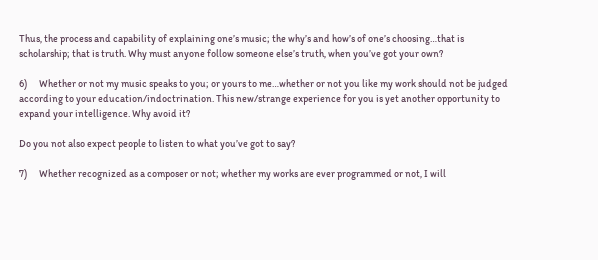Thus, the process and capability of explaining one’s music; the why’s and how’s of one’s choosing…that is scholarship; that is truth. Why must anyone follow someone else’s truth, when you’ve got your own?

6)      Whether or not my music speaks to you; or yours to me…whether or not you like my work should not be judged according to your education/indoctrination. This new/strange experience for you is yet another opportunity to expand your intelligence. Why avoid it?

Do you not also expect people to listen to what you’ve got to say?

7)      Whether recognized as a composer or not; whether my works are ever programmed or not, I will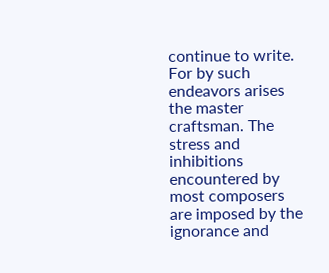continue to write. For by such endeavors arises the master craftsman. The stress and inhibitions encountered by most composers are imposed by the ignorance and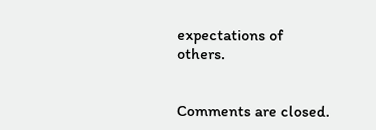expectations of others.


Comments are closed.